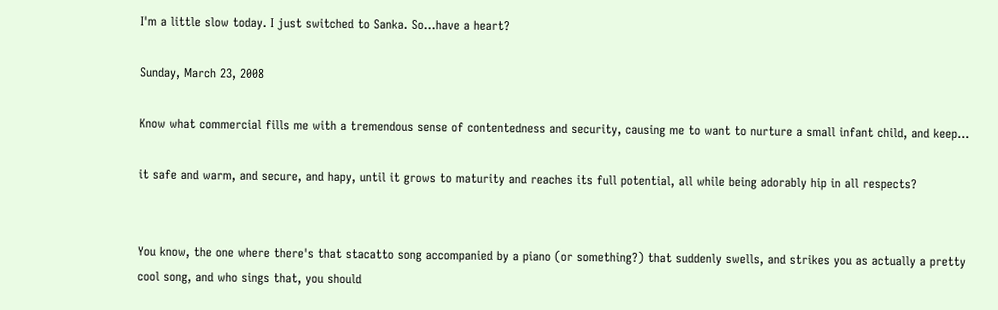I'm a little slow today. I just switched to Sanka. So...have a heart?

Sunday, March 23, 2008

Know what commercial fills me with a tremendous sense of contentedness and security, causing me to want to nurture a small infant child, and keep...

it safe and warm, and secure, and hapy, until it grows to maturity and reaches its full potential, all while being adorably hip in all respects?


You know, the one where there's that stacatto song accompanied by a piano (or something?) that suddenly swells, and strikes you as actually a pretty cool song, and who sings that, you should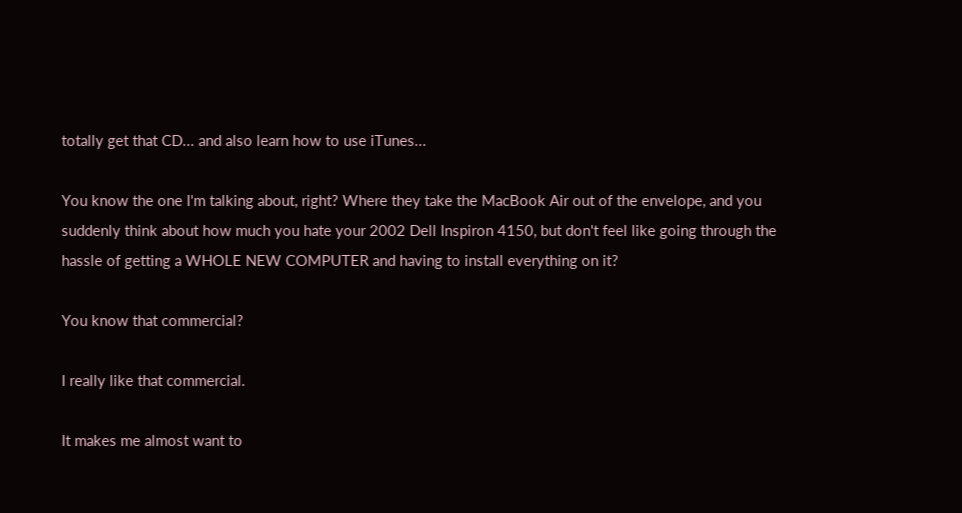totally get that CD... and also learn how to use iTunes...

You know the one I'm talking about, right? Where they take the MacBook Air out of the envelope, and you suddenly think about how much you hate your 2002 Dell Inspiron 4150, but don't feel like going through the hassle of getting a WHOLE NEW COMPUTER and having to install everything on it?

You know that commercial?

I really like that commercial.

It makes me almost want to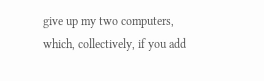give up my two computers, which, collectively, if you add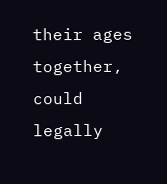their ages together, could legally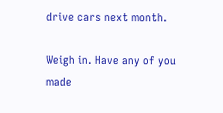drive cars next month.

Weigh in. Have any of you made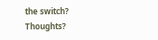the switch? Thoughts?